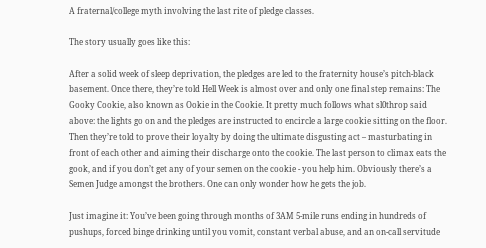A fraternal/college myth involving the last rite of pledge classes.

The story usually goes like this:

After a solid week of sleep deprivation, the pledges are led to the fraternity house’s pitch-black basement. Once there, they’re told Hell Week is almost over and only one final step remains: The Gooky Cookie, also known as Ookie in the Cookie. It pretty much follows what sl0throp said above: the lights go on and the pledges are instructed to encircle a large cookie sitting on the floor. Then they’re told to prove their loyalty by doing the ultimate disgusting act – masturbating in front of each other and aiming their discharge onto the cookie. The last person to climax eats the gook, and if you don’t get any of your semen on the cookie - you help him. Obviously there’s a Semen Judge amongst the brothers. One can only wonder how he gets the job.

Just imagine it: You’ve been going through months of 3AM 5-mile runs ending in hundreds of pushups, forced binge drinking until you vomit, constant verbal abuse, and an on-call servitude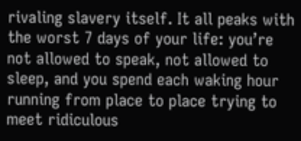rivaling slavery itself. It all peaks with the worst 7 days of your life: you’re not allowed to speak, not allowed to sleep, and you spend each waking hour running from place to place trying to meet ridiculous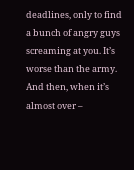deadlines, only to find a bunch of angry guys screaming at you. It’s worse than the army. And then, when it’s almost over –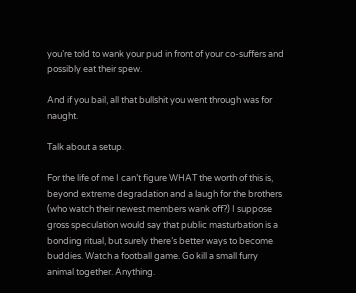you’re told to wank your pud in front of your co-suffers and possibly eat their spew.

And if you bail, all that bullshit you went through was for naught.

Talk about a setup.

For the life of me I can’t figure WHAT the worth of this is, beyond extreme degradation and a laugh for the brothers (who watch their newest members wank off?) I suppose gross speculation would say that public masturbation is a bonding ritual, but surely there’s better ways to become buddies. Watch a football game. Go kill a small furry animal together. Anything.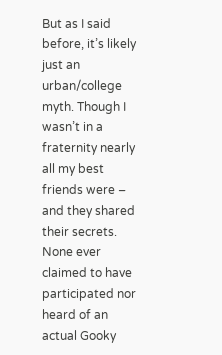But as I said before, it’s likely just an urban/college myth. Though I wasn’t in a fraternity nearly all my best friends were – and they shared their secrets. None ever claimed to have participated nor heard of an actual Gooky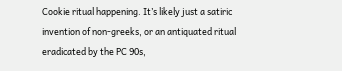Cookie ritual happening. It’s likely just a satiric invention of non-greeks, or an antiquated ritual eradicated by the PC 90s,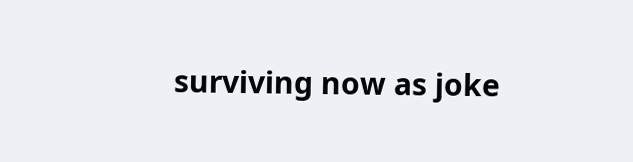surviving now as joke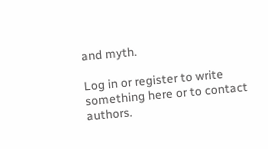and myth.

Log in or register to write something here or to contact authors.